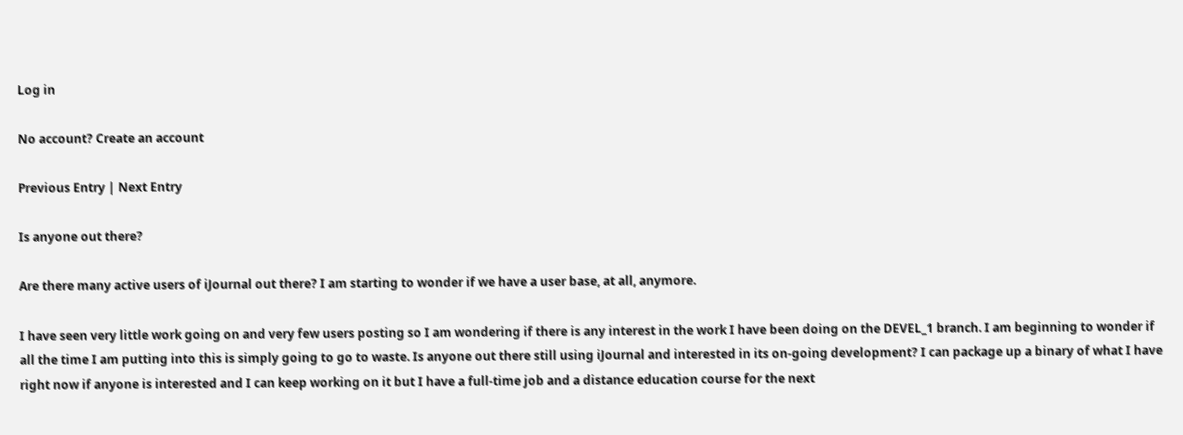Log in

No account? Create an account

Previous Entry | Next Entry

Is anyone out there?

Are there many active users of iJournal out there? I am starting to wonder if we have a user base, at all, anymore.

I have seen very little work going on and very few users posting so I am wondering if there is any interest in the work I have been doing on the DEVEL_1 branch. I am beginning to wonder if all the time I am putting into this is simply going to go to waste. Is anyone out there still using iJournal and interested in its on-going development? I can package up a binary of what I have right now if anyone is interested and I can keep working on it but I have a full-time job and a distance education course for the next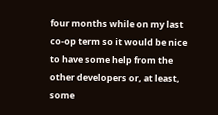four months while on my last co-op term so it would be nice to have some help from the other developers or, at least, some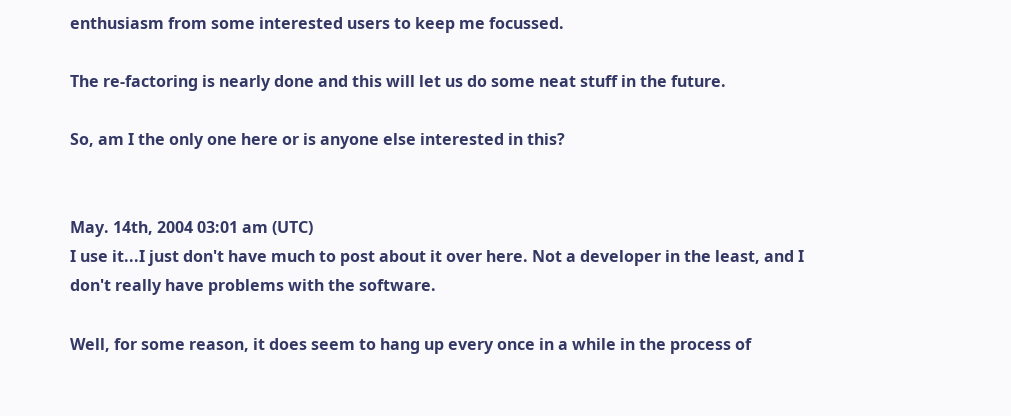enthusiasm from some interested users to keep me focussed.

The re-factoring is nearly done and this will let us do some neat stuff in the future.

So, am I the only one here or is anyone else interested in this?


May. 14th, 2004 03:01 am (UTC)
I use it...I just don't have much to post about it over here. Not a developer in the least, and I don't really have problems with the software.

Well, for some reason, it does seem to hang up every once in a while in the process of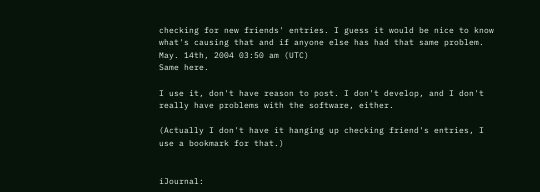checking for new friends' entries. I guess it would be nice to know what's causing that and if anyone else has had that same problem.
May. 14th, 2004 03:50 am (UTC)
Same here.

I use it, don't have reason to post. I don't develop, and I don't really have problems with the software, either.

(Actually I don't have it hanging up checking friend's entries, I use a bookmark for that.)


iJournal: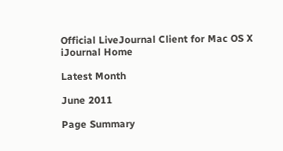Official LiveJournal Client for Mac OS X
iJournal Home

Latest Month

June 2011

Page Summary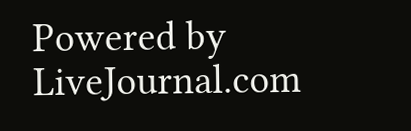Powered by LiveJournal.com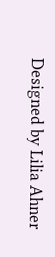Designed by Lilia Ahner